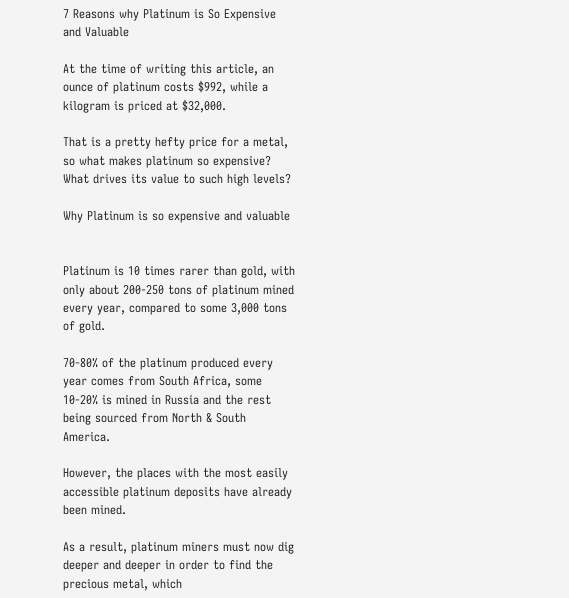7 Reasons why Platinum is So Expensive and Valuable

At the time of writing this article, an ounce of platinum costs $992, while a kilogram is priced at $32,000.

That is a pretty hefty price for a metal, so what makes platinum so expensive? What drives its value to such high levels?

Why Platinum is so expensive and valuable


Platinum is 10 times rarer than gold, with only about 200-250 tons of platinum mined every year, compared to some 3,000 tons of gold.

70-80% of the platinum produced every year comes from South Africa, some 10-20% is mined in Russia and the rest being sourced from North & South America.

However, the places with the most easily accessible platinum deposits have already been mined.

As a result, platinum miners must now dig deeper and deeper in order to find the precious metal, which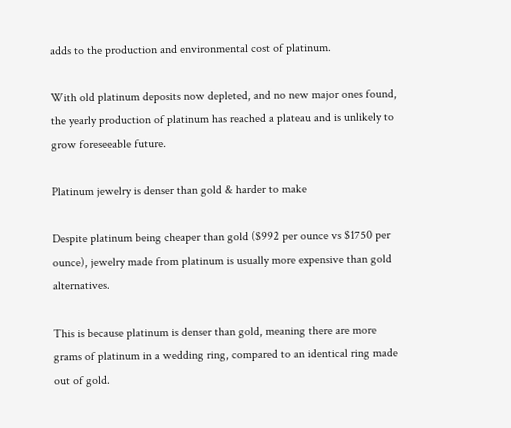adds to the production and environmental cost of platinum.

With old platinum deposits now depleted, and no new major ones found, the yearly production of platinum has reached a plateau and is unlikely to grow foreseeable future.

Platinum jewelry is denser than gold & harder to make

Despite platinum being cheaper than gold ($992 per ounce vs $1750 per ounce), jewelry made from platinum is usually more expensive than gold alternatives.

This is because platinum is denser than gold, meaning there are more grams of platinum in a wedding ring, compared to an identical ring made out of gold.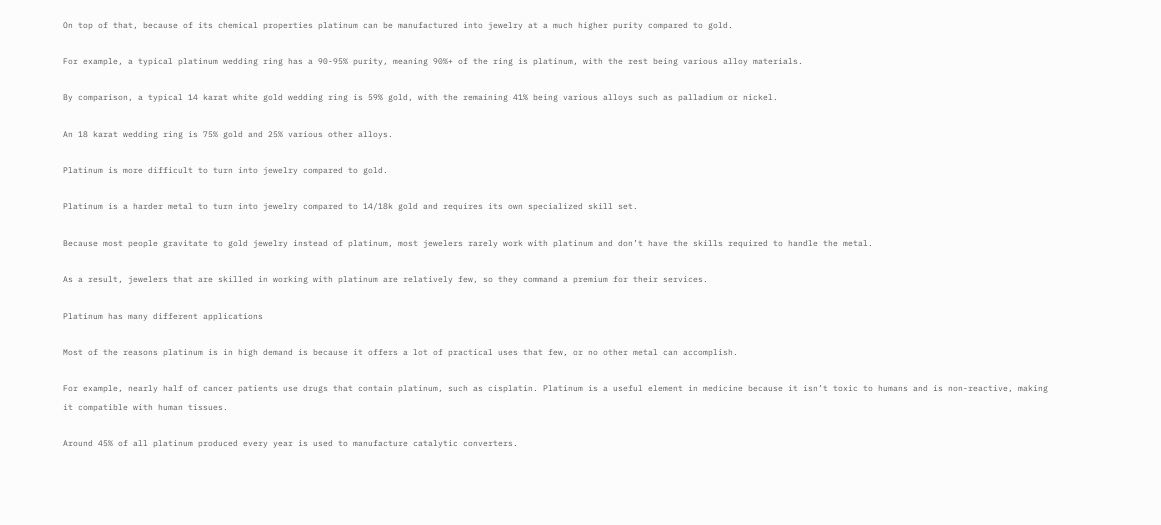On top of that, because of its chemical properties platinum can be manufactured into jewelry at a much higher purity compared to gold.

For example, a typical platinum wedding ring has a 90-95% purity, meaning 90%+ of the ring is platinum, with the rest being various alloy materials.

By comparison, a typical 14 karat white gold wedding ring is 59% gold, with the remaining 41% being various alloys such as palladium or nickel.

An 18 karat wedding ring is 75% gold and 25% various other alloys.

Platinum is more difficult to turn into jewelry compared to gold.

Platinum is a harder metal to turn into jewelry compared to 14/18k gold and requires its own specialized skill set.

Because most people gravitate to gold jewelry instead of platinum, most jewelers rarely work with platinum and don’t have the skills required to handle the metal.

As a result, jewelers that are skilled in working with platinum are relatively few, so they command a premium for their services.

Platinum has many different applications

Most of the reasons platinum is in high demand is because it offers a lot of practical uses that few, or no other metal can accomplish.

For example, nearly half of cancer patients use drugs that contain platinum, such as cisplatin. Platinum is a useful element in medicine because it isn’t toxic to humans and is non-reactive, making it compatible with human tissues.

Around 45% of all platinum produced every year is used to manufacture catalytic converters.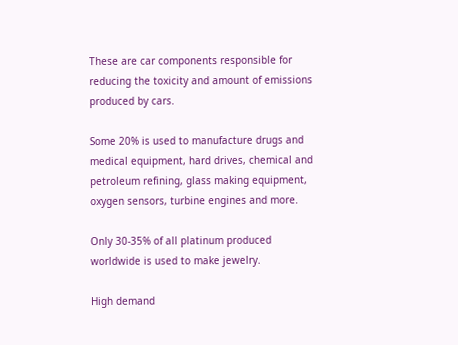These are car components responsible for reducing the toxicity and amount of emissions produced by cars.

Some 20% is used to manufacture drugs and medical equipment, hard drives, chemical and petroleum refining, glass making equipment, oxygen sensors, turbine engines and more.

Only 30-35% of all platinum produced worldwide is used to make jewelry.

High demand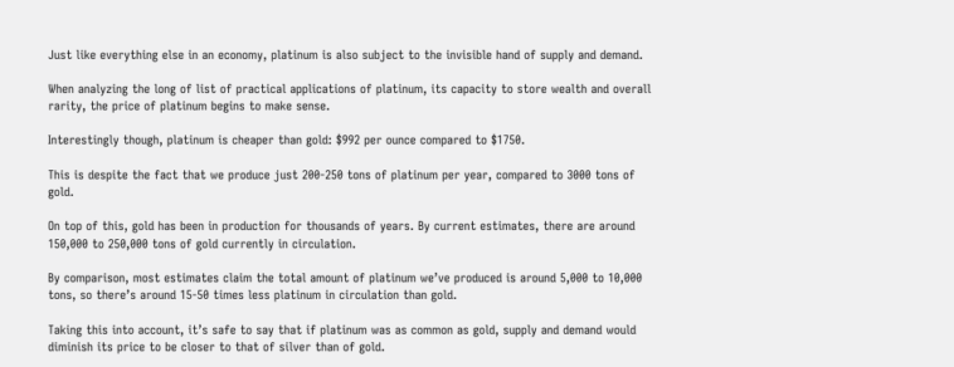Just like everything else in an economy, platinum is also subject to the invisible hand of supply and demand.

When analyzing the long of list of practical applications of platinum, its capacity to store wealth and overall rarity, the price of platinum begins to make sense.

Interestingly though, platinum is cheaper than gold: $992 per ounce compared to $1750.

This is despite the fact that we produce just 200-250 tons of platinum per year, compared to 3000 tons of gold.

On top of this, gold has been in production for thousands of years. By current estimates, there are around 150,000 to 250,000 tons of gold currently in circulation.

By comparison, most estimates claim the total amount of platinum we’ve produced is around 5,000 to 10,000 tons, so there’s around 15-50 times less platinum in circulation than gold.

Taking this into account, it’s safe to say that if platinum was as common as gold, supply and demand would diminish its price to be closer to that of silver than of gold.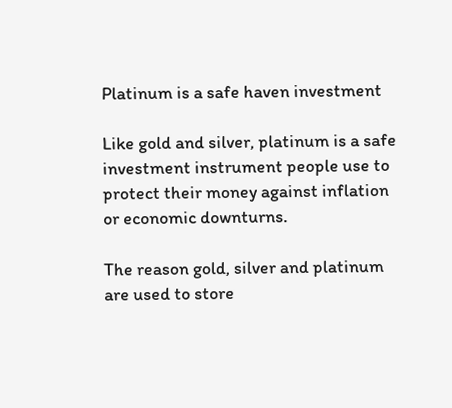Platinum is a safe haven investment

Like gold and silver, platinum is a safe investment instrument people use to protect their money against inflation or economic downturns.

The reason gold, silver and platinum are used to store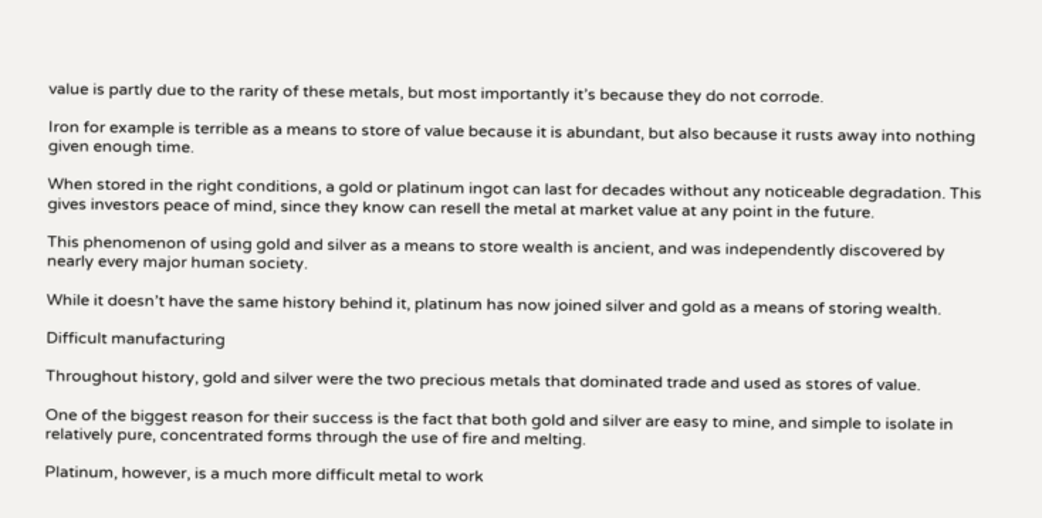value is partly due to the rarity of these metals, but most importantly it’s because they do not corrode.

Iron for example is terrible as a means to store of value because it is abundant, but also because it rusts away into nothing given enough time.

When stored in the right conditions, a gold or platinum ingot can last for decades without any noticeable degradation. This gives investors peace of mind, since they know can resell the metal at market value at any point in the future.

This phenomenon of using gold and silver as a means to store wealth is ancient, and was independently discovered by nearly every major human society.

While it doesn’t have the same history behind it, platinum has now joined silver and gold as a means of storing wealth.

Difficult manufacturing

Throughout history, gold and silver were the two precious metals that dominated trade and used as stores of value.

One of the biggest reason for their success is the fact that both gold and silver are easy to mine, and simple to isolate in relatively pure, concentrated forms through the use of fire and melting.

Platinum, however, is a much more difficult metal to work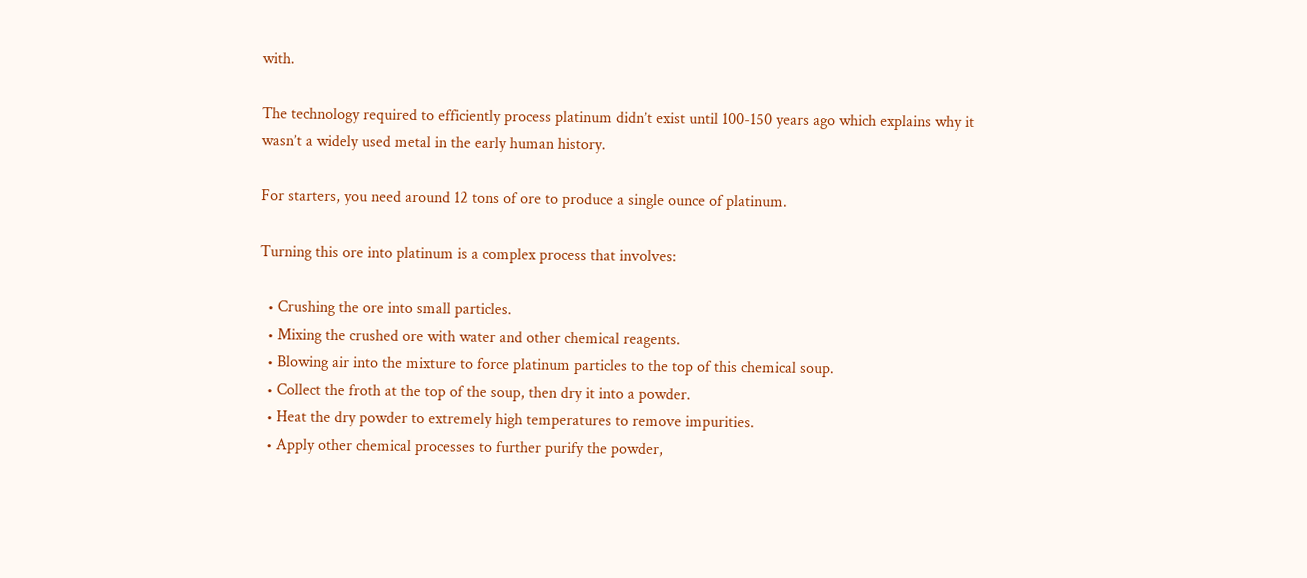with.

The technology required to efficiently process platinum didn’t exist until 100-150 years ago which explains why it wasn’t a widely used metal in the early human history.

For starters, you need around 12 tons of ore to produce a single ounce of platinum.

Turning this ore into platinum is a complex process that involves:

  • Crushing the ore into small particles.
  • Mixing the crushed ore with water and other chemical reagents.
  • Blowing air into the mixture to force platinum particles to the top of this chemical soup.
  • Collect the froth at the top of the soup, then dry it into a powder.
  • Heat the dry powder to extremely high temperatures to remove impurities.
  • Apply other chemical processes to further purify the powder,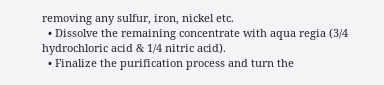removing any sulfur, iron, nickel etc.
  • Dissolve the remaining concentrate with aqua regia (3/4 hydrochloric acid & 1/4 nitric acid).
  • Finalize the purification process and turn the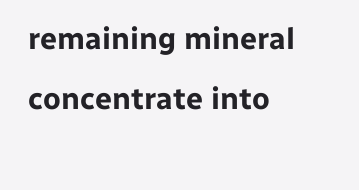remaining mineral concentrate into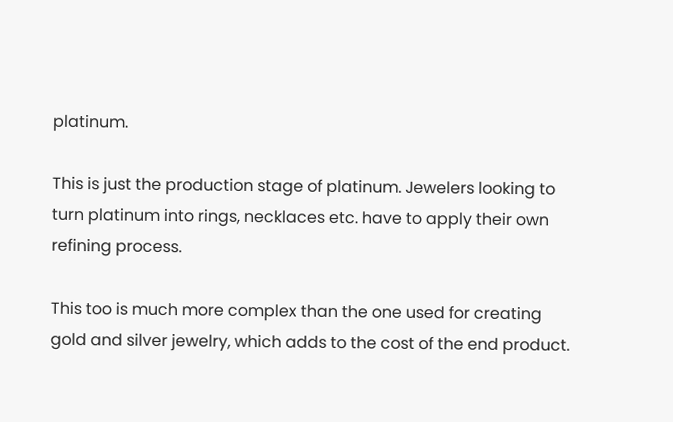platinum.

This is just the production stage of platinum. Jewelers looking to turn platinum into rings, necklaces etc. have to apply their own refining process.

This too is much more complex than the one used for creating gold and silver jewelry, which adds to the cost of the end product.